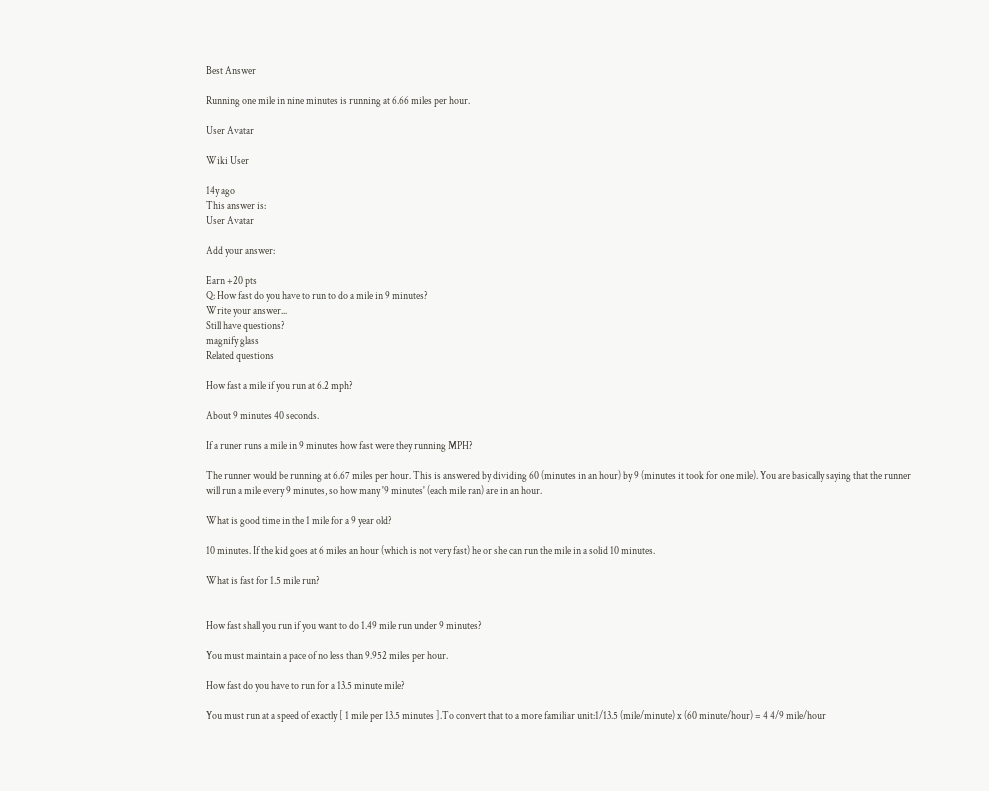Best Answer

Running one mile in nine minutes is running at 6.66 miles per hour.

User Avatar

Wiki User

14y ago
This answer is:
User Avatar

Add your answer:

Earn +20 pts
Q: How fast do you have to run to do a mile in 9 minutes?
Write your answer...
Still have questions?
magnify glass
Related questions

How fast a mile if you run at 6.2 mph?

About 9 minutes 40 seconds.

If a runer runs a mile in 9 minutes how fast were they running MPH?

The runner would be running at 6.67 miles per hour. This is answered by dividing 60 (minutes in an hour) by 9 (minutes it took for one mile). You are basically saying that the runner will run a mile every 9 minutes, so how many '9 minutes' (each mile ran) are in an hour.

What is good time in the 1 mile for a 9 year old?

10 minutes. If the kid goes at 6 miles an hour (which is not very fast) he or she can run the mile in a solid 10 minutes.

What is fast for 1.5 mile run?


How fast shall you run if you want to do 1.49 mile run under 9 minutes?

You must maintain a pace of no less than 9.952 miles per hour.

How fast do you have to run for a 13.5 minute mile?

You must run at a speed of exactly [ 1 mile per 13.5 minutes ].To convert that to a more familiar unit:1/13.5 (mile/minute) x (60 minute/hour) = 4 4/9 mile/hour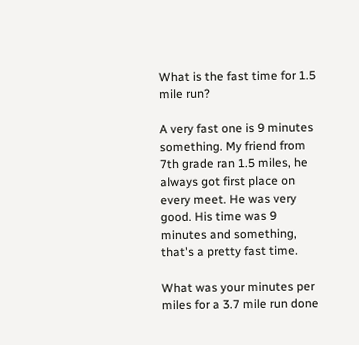What is the fast time for 1.5 mile run?

A very fast one is 9 minutes something. My friend from 7th grade ran 1.5 miles, he always got first place on every meet. He was very good. His time was 9 minutes and something, that's a pretty fast time.

What was your minutes per miles for a 3.7 mile run done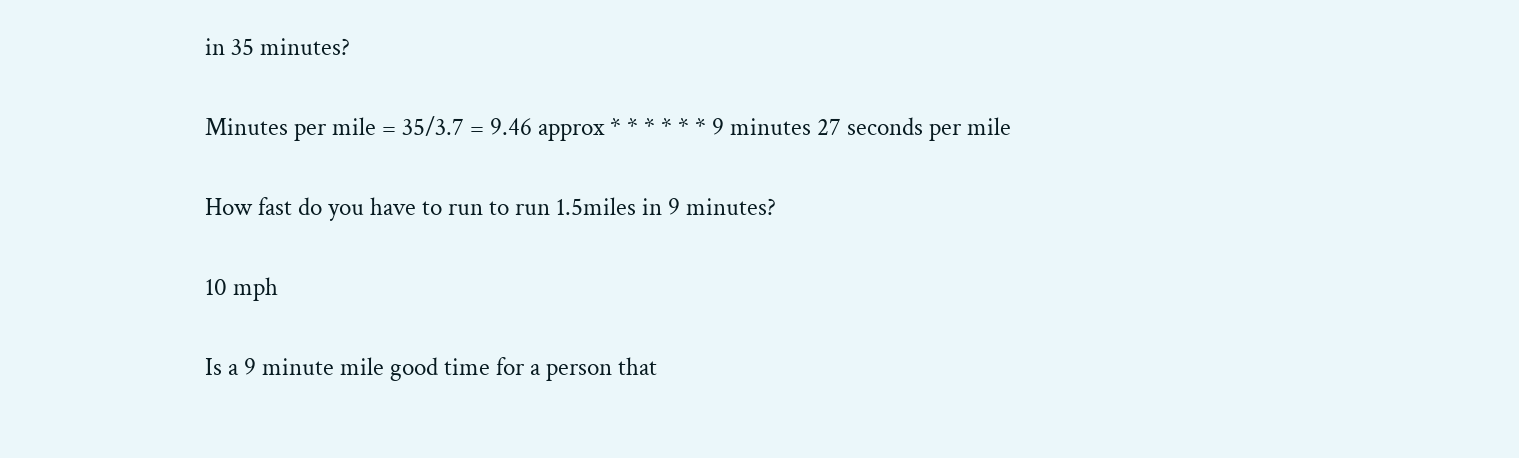in 35 minutes?

Minutes per mile = 35/3.7 = 9.46 approx * * * * * * 9 minutes 27 seconds per mile

How fast do you have to run to run 1.5miles in 9 minutes?

10 mph

Is a 9 minute mile good time for a person that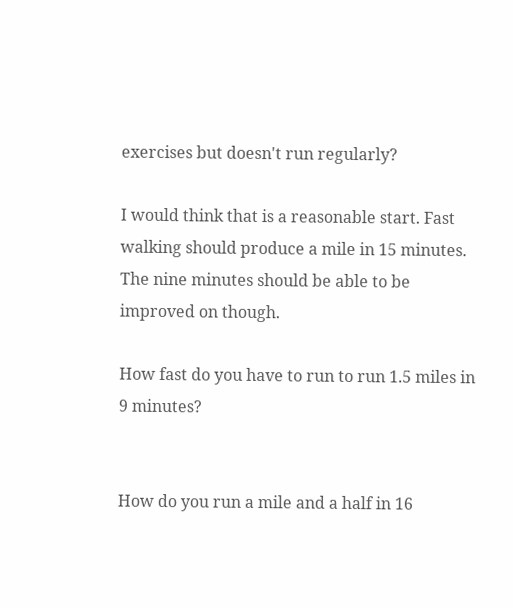exercises but doesn't run regularly?

I would think that is a reasonable start. Fast walking should produce a mile in 15 minutes. The nine minutes should be able to be improved on though.

How fast do you have to run to run 1.5 miles in 9 minutes?


How do you run a mile and a half in 16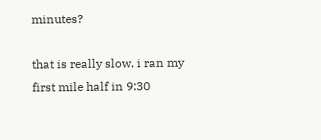minutes?

that is really slow. i ran my first mile half in 9:30